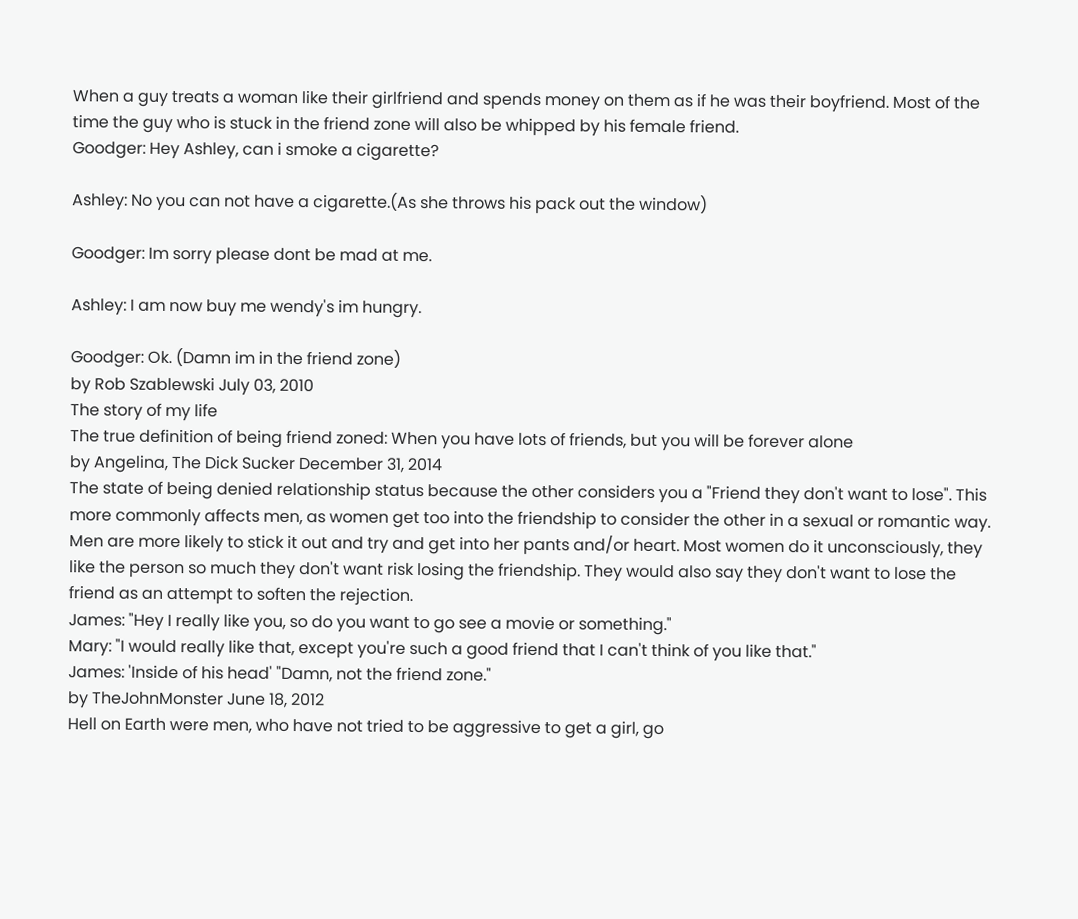When a guy treats a woman like their girlfriend and spends money on them as if he was their boyfriend. Most of the time the guy who is stuck in the friend zone will also be whipped by his female friend.
Goodger: Hey Ashley, can i smoke a cigarette?

Ashley: No you can not have a cigarette.(As she throws his pack out the window)

Goodger: Im sorry please dont be mad at me.

Ashley: I am now buy me wendy's im hungry.

Goodger: Ok. (Damn im in the friend zone)
by Rob Szablewski July 03, 2010
The story of my life
The true definition of being friend zoned: When you have lots of friends, but you will be forever alone
by Angelina, The Dick Sucker December 31, 2014
The state of being denied relationship status because the other considers you a "Friend they don't want to lose". This more commonly affects men, as women get too into the friendship to consider the other in a sexual or romantic way. Men are more likely to stick it out and try and get into her pants and/or heart. Most women do it unconsciously, they like the person so much they don't want risk losing the friendship. They would also say they don't want to lose the friend as an attempt to soften the rejection.
James: "Hey I really like you, so do you want to go see a movie or something."
Mary: "I would really like that, except you're such a good friend that I can't think of you like that."
James: 'Inside of his head' "Damn, not the friend zone."
by TheJohnMonster June 18, 2012
Hell on Earth were men, who have not tried to be aggressive to get a girl, go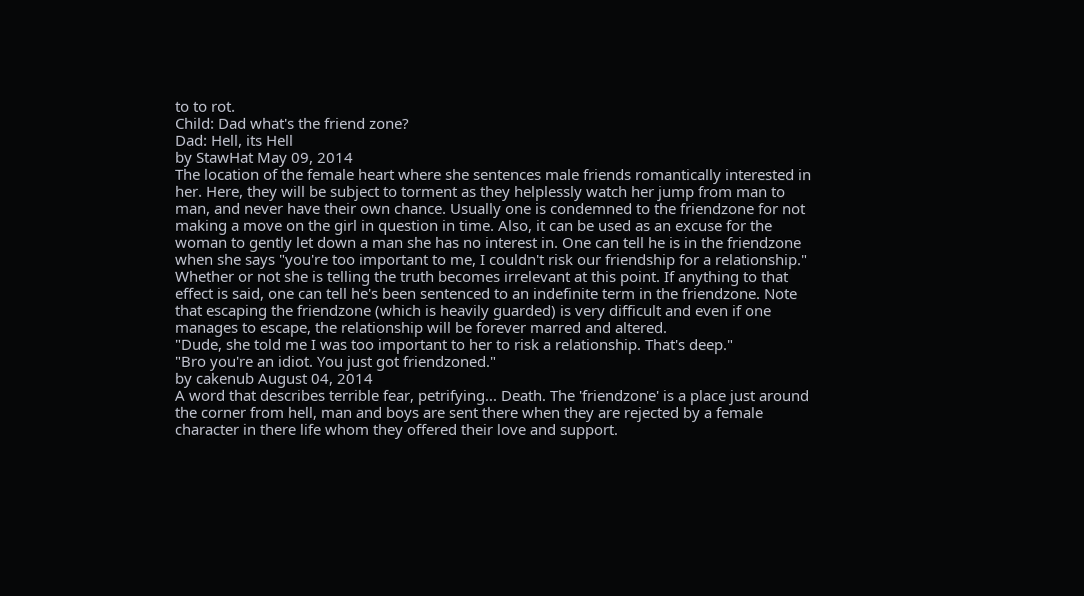to to rot.
Child: Dad what's the friend zone?
Dad: Hell, its Hell
by StawHat May 09, 2014
The location of the female heart where she sentences male friends romantically interested in her. Here, they will be subject to torment as they helplessly watch her jump from man to man, and never have their own chance. Usually one is condemned to the friendzone for not making a move on the girl in question in time. Also, it can be used as an excuse for the woman to gently let down a man she has no interest in. One can tell he is in the friendzone when she says "you're too important to me, I couldn't risk our friendship for a relationship." Whether or not she is telling the truth becomes irrelevant at this point. If anything to that effect is said, one can tell he's been sentenced to an indefinite term in the friendzone. Note that escaping the friendzone (which is heavily guarded) is very difficult and even if one manages to escape, the relationship will be forever marred and altered.
"Dude, she told me I was too important to her to risk a relationship. That's deep."
"Bro you're an idiot. You just got friendzoned."
by cakenub August 04, 2014
A word that describes terrible fear, petrifying... Death. The 'friendzone' is a place just around the corner from hell, man and boys are sent there when they are rejected by a female character in there life whom they offered their love and support.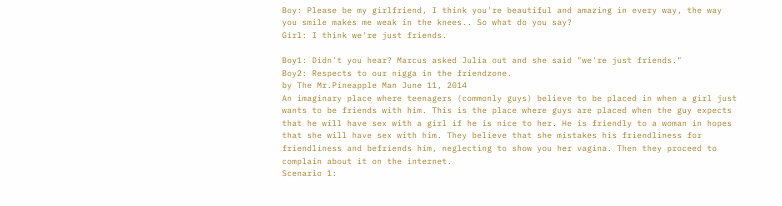Boy: Please be my girlfriend, I think you're beautiful and amazing in every way, the way you smile makes me weak in the knees.. So what do you say?
Girl: I think we're just friends.

Boy1: Didn't you hear? Marcus asked Julia out and she said "we're just friends."
Boy2: Respects to our nigga in the friendzone.
by The Mr.Pineapple Man June 11, 2014
An imaginary place where teenagers (commonly guys) believe to be placed in when a girl just wants to be friends with him. This is the place where guys are placed when the guy expects that he will have sex with a girl if he is nice to her. He is friendly to a woman in hopes that she will have sex with him. They believe that she mistakes his friendliness for friendliness and befriends him, neglecting to show you her vagina. Then they proceed to complain about it on the internet.
Scenario 1: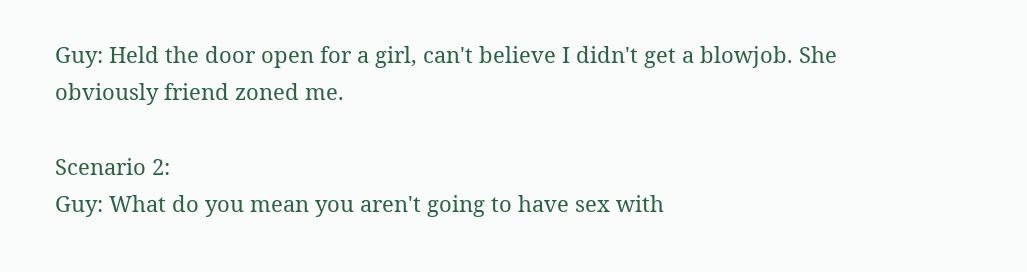Guy: Held the door open for a girl, can't believe I didn't get a blowjob. She obviously friend zoned me.

Scenario 2:
Guy: What do you mean you aren't going to have sex with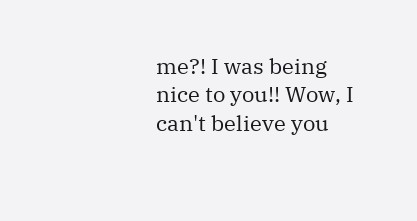me?! I was being nice to you!! Wow, I can't believe you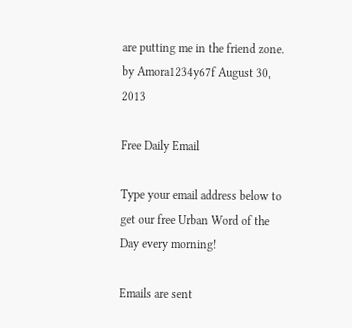are putting me in the friend zone.
by Amora1234y67f August 30, 2013

Free Daily Email

Type your email address below to get our free Urban Word of the Day every morning!

Emails are sent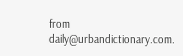from daily@urbandictionary.com.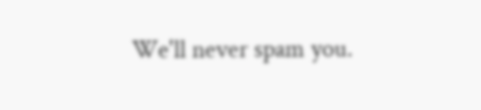We'll never spam you.